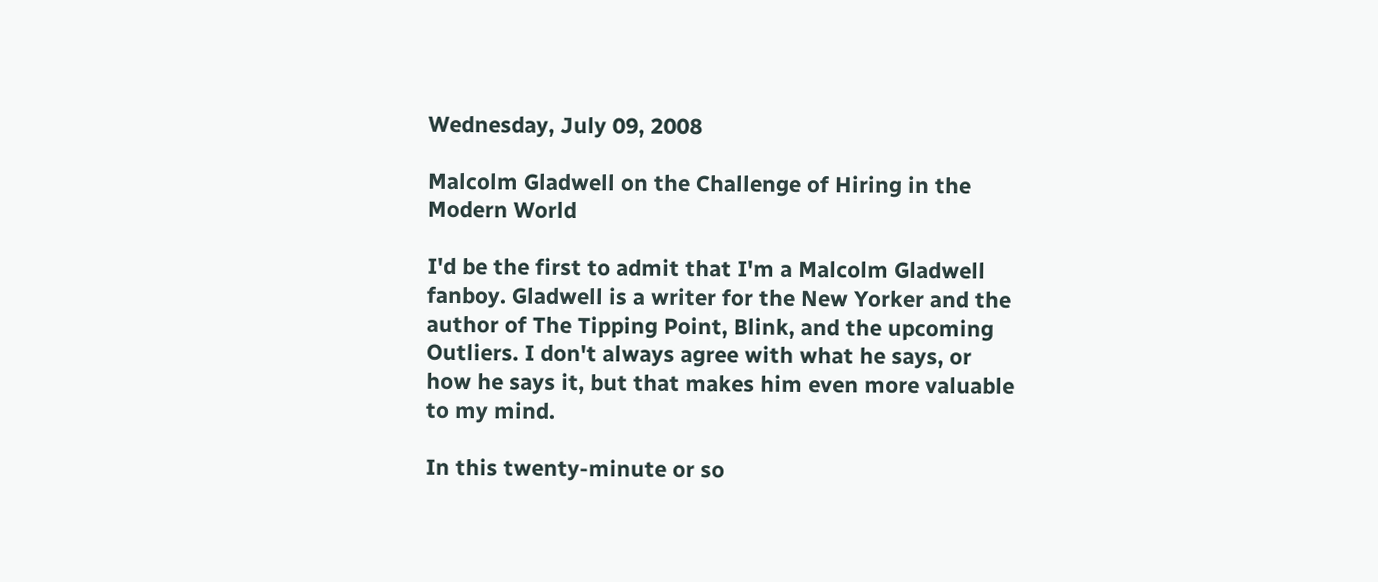Wednesday, July 09, 2008

Malcolm Gladwell on the Challenge of Hiring in the Modern World

I'd be the first to admit that I'm a Malcolm Gladwell fanboy. Gladwell is a writer for the New Yorker and the author of The Tipping Point, Blink, and the upcoming Outliers. I don't always agree with what he says, or how he says it, but that makes him even more valuable to my mind.

In this twenty-minute or so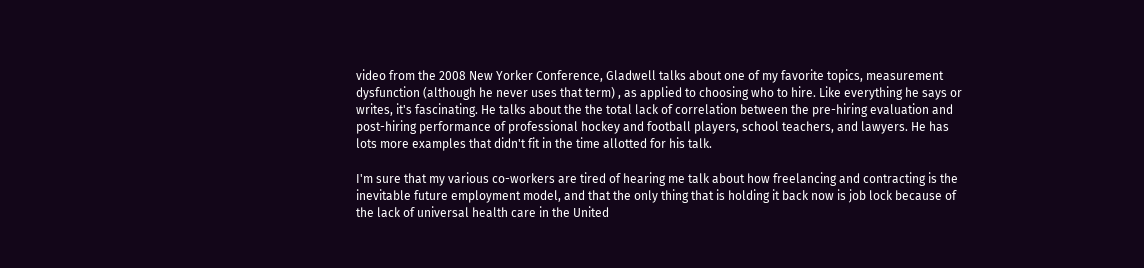video from the 2008 New Yorker Conference, Gladwell talks about one of my favorite topics, measurement dysfunction (although he never uses that term) , as applied to choosing who to hire. Like everything he says or writes, it's fascinating. He talks about the the total lack of correlation between the pre-hiring evaluation and post-hiring performance of professional hockey and football players, school teachers, and lawyers. He has lots more examples that didn't fit in the time allotted for his talk.

I'm sure that my various co-workers are tired of hearing me talk about how freelancing and contracting is the inevitable future employment model, and that the only thing that is holding it back now is job lock because of the lack of universal health care in the United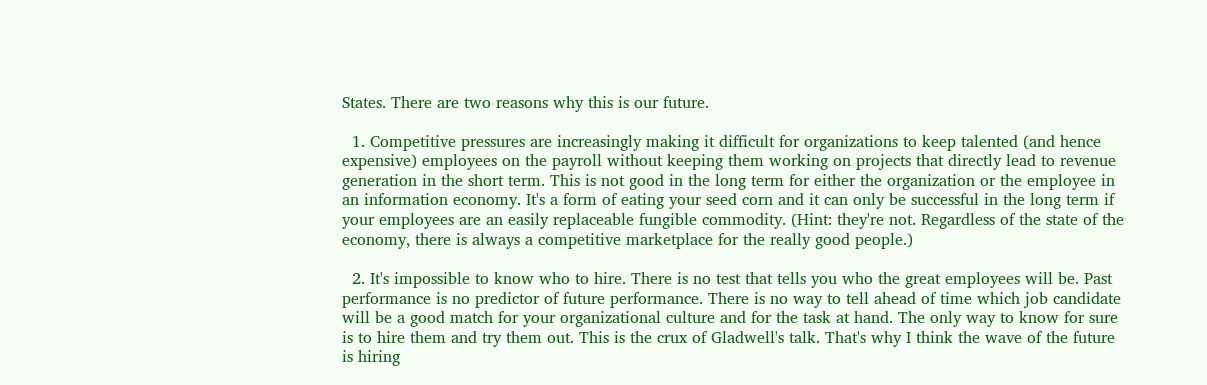States. There are two reasons why this is our future.

  1. Competitive pressures are increasingly making it difficult for organizations to keep talented (and hence expensive) employees on the payroll without keeping them working on projects that directly lead to revenue generation in the short term. This is not good in the long term for either the organization or the employee in an information economy. It's a form of eating your seed corn and it can only be successful in the long term if your employees are an easily replaceable fungible commodity. (Hint: they're not. Regardless of the state of the economy, there is always a competitive marketplace for the really good people.)

  2. It's impossible to know who to hire. There is no test that tells you who the great employees will be. Past performance is no predictor of future performance. There is no way to tell ahead of time which job candidate will be a good match for your organizational culture and for the task at hand. The only way to know for sure is to hire them and try them out. This is the crux of Gladwell's talk. That's why I think the wave of the future is hiring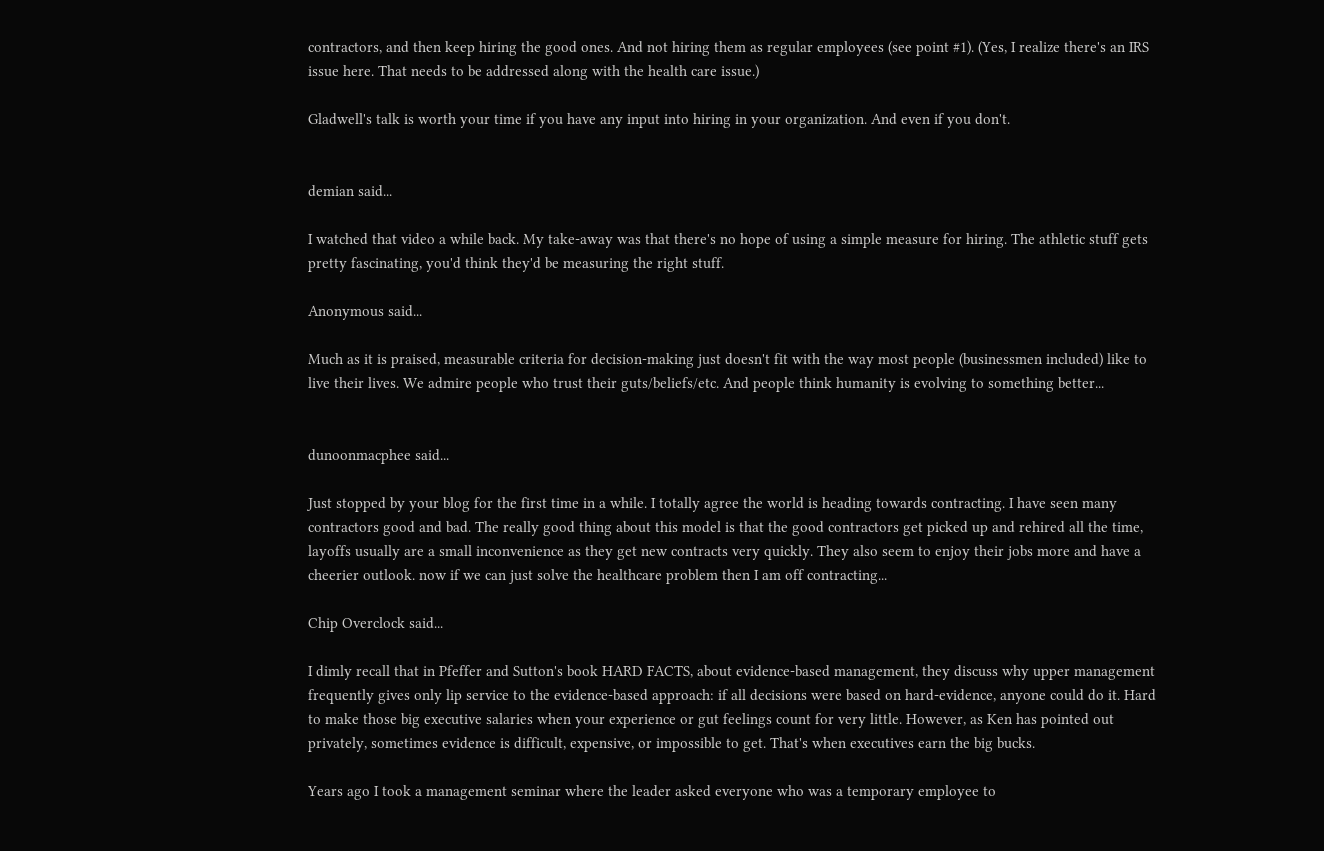contractors, and then keep hiring the good ones. And not hiring them as regular employees (see point #1). (Yes, I realize there's an IRS issue here. That needs to be addressed along with the health care issue.)

Gladwell's talk is worth your time if you have any input into hiring in your organization. And even if you don't.


demian said...

I watched that video a while back. My take-away was that there's no hope of using a simple measure for hiring. The athletic stuff gets pretty fascinating, you'd think they'd be measuring the right stuff.

Anonymous said...

Much as it is praised, measurable criteria for decision-making just doesn't fit with the way most people (businessmen included) like to live their lives. We admire people who trust their guts/beliefs/etc. And people think humanity is evolving to something better...


dunoonmacphee said...

Just stopped by your blog for the first time in a while. I totally agree the world is heading towards contracting. I have seen many contractors good and bad. The really good thing about this model is that the good contractors get picked up and rehired all the time, layoffs usually are a small inconvenience as they get new contracts very quickly. They also seem to enjoy their jobs more and have a cheerier outlook. now if we can just solve the healthcare problem then I am off contracting...

Chip Overclock said...

I dimly recall that in Pfeffer and Sutton's book HARD FACTS, about evidence-based management, they discuss why upper management frequently gives only lip service to the evidence-based approach: if all decisions were based on hard-evidence, anyone could do it. Hard to make those big executive salaries when your experience or gut feelings count for very little. However, as Ken has pointed out privately, sometimes evidence is difficult, expensive, or impossible to get. That's when executives earn the big bucks.

Years ago I took a management seminar where the leader asked everyone who was a temporary employee to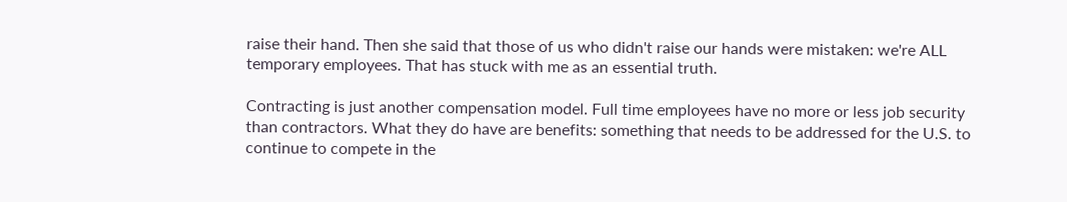raise their hand. Then she said that those of us who didn't raise our hands were mistaken: we're ALL temporary employees. That has stuck with me as an essential truth.

Contracting is just another compensation model. Full time employees have no more or less job security than contractors. What they do have are benefits: something that needs to be addressed for the U.S. to continue to compete in the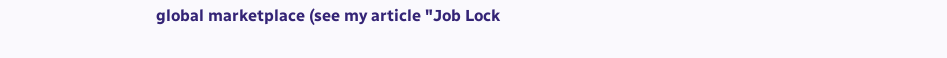global marketplace (see my article "Job Lock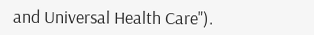and Universal Health Care").